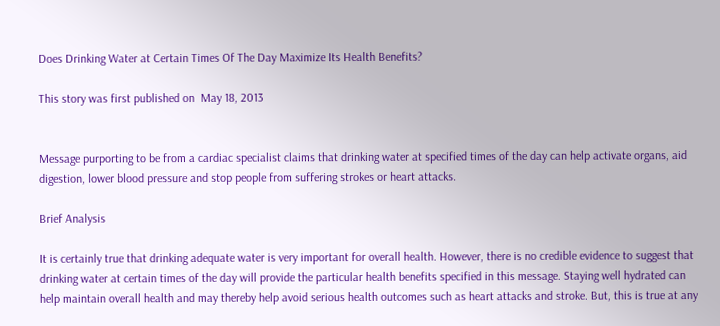Does Drinking Water at Certain Times Of The Day Maximize Its Health Benefits?

This story was first published on  May 18, 2013


Message purporting to be from a cardiac specialist claims that drinking water at specified times of the day can help activate organs, aid digestion, lower blood pressure and stop people from suffering strokes or heart attacks.

Brief Analysis

It is certainly true that drinking adequate water is very important for overall health. However, there is no credible evidence to suggest that drinking water at certain times of the day will provide the particular health benefits specified in this message. Staying well hydrated can help maintain overall health and may thereby help avoid serious health outcomes such as heart attacks and stroke. But, this is true at any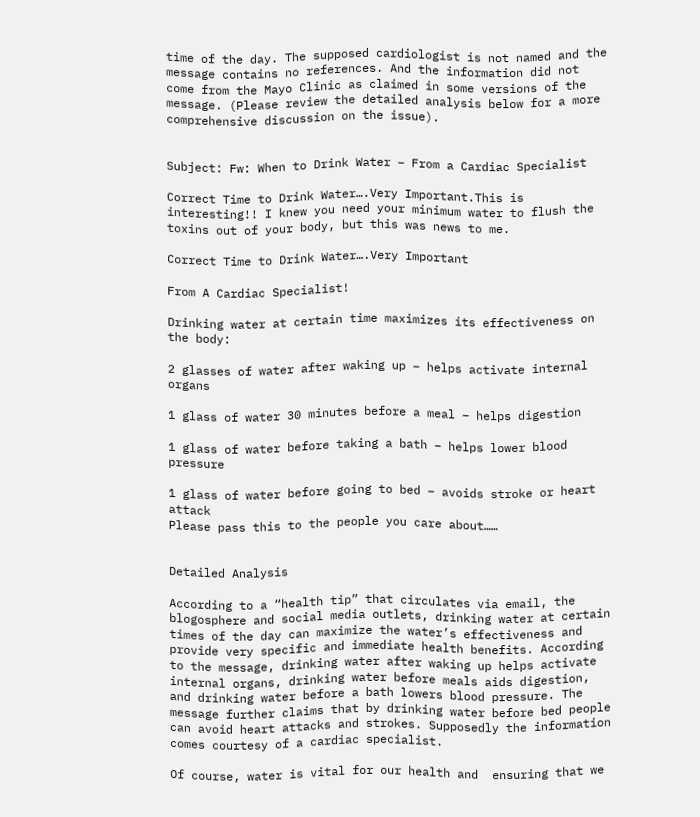time of the day. The supposed cardiologist is not named and the message contains no references. And the information did not come from the Mayo Clinic as claimed in some versions of the message. (Please review the detailed analysis below for a more comprehensive discussion on the issue).


Subject: Fw: When to Drink Water – From a Cardiac Specialist

Correct Time to Drink Water….Very Important.This is interesting!! I knew you need your minimum water to flush the toxins out of your body, but this was news to me.

Correct Time to Drink Water….Very Important

From A Cardiac Specialist!

Drinking water at certain time maximizes its effectiveness on the body:

2 glasses of water after waking up – helps activate internal organs

1 glass of water 30 minutes before a meal – helps digestion

1 glass of water before taking a bath – helps lower blood pressure

1 glass of water before going to bed – avoids stroke or heart attack
Please pass this to the people you care about……


Detailed Analysis

According to a “health tip” that circulates via email, the blogosphere and social media outlets, drinking water at certain times of the day can maximize the water’s effectiveness and provide very specific and immediate health benefits. According to the message, drinking water after waking up helps activate internal organs, drinking water before meals aids digestion, and drinking water before a bath lowers blood pressure. The message further claims that by drinking water before bed people can avoid heart attacks and strokes. Supposedly the information comes courtesy of a cardiac specialist.

Of course, water is vital for our health and  ensuring that we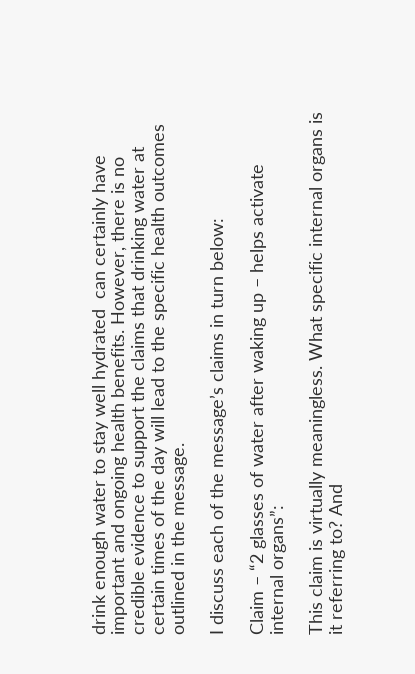drink enough water to stay well hydrated  can certainly have important and ongoing health benefits. However, there is no credible evidence to support the claims that drinking water at certain times of the day will lead to the specific health outcomes outlined in the message.

I discuss each of the message’s claims in turn below:

Claim – “2 glasses of water after waking up – helps activate internal organs”:

This claim is virtually meaningless. What specific internal organs is it referring to? And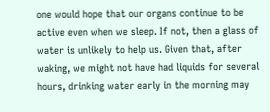one would hope that our organs continue to be active even when we sleep. If not, then a glass of water is unlikely to help us. Given that, after waking, we might not have had liquids for several hours, drinking water early in the morning may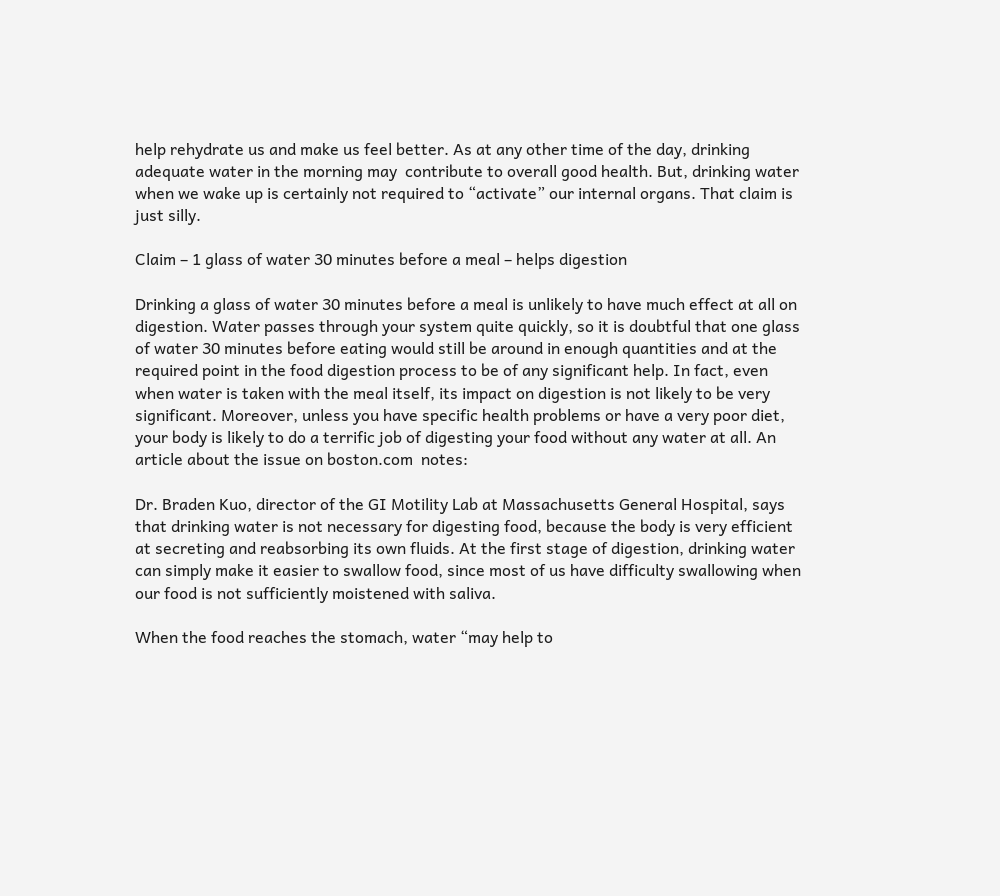help rehydrate us and make us feel better. As at any other time of the day, drinking adequate water in the morning may  contribute to overall good health. But, drinking water when we wake up is certainly not required to “activate” our internal organs. That claim is just silly.

Claim – 1 glass of water 30 minutes before a meal – helps digestion

Drinking a glass of water 30 minutes before a meal is unlikely to have much effect at all on digestion. Water passes through your system quite quickly, so it is doubtful that one glass of water 30 minutes before eating would still be around in enough quantities and at the required point in the food digestion process to be of any significant help. In fact, even when water is taken with the meal itself, its impact on digestion is not likely to be very significant. Moreover, unless you have specific health problems or have a very poor diet, your body is likely to do a terrific job of digesting your food without any water at all. An article about the issue on boston.com  notes:

Dr. Braden Kuo, director of the GI Motility Lab at Massachusetts General Hospital, says that drinking water is not necessary for digesting food, because the body is very efficient at secreting and reabsorbing its own fluids. At the first stage of digestion, drinking water can simply make it easier to swallow food, since most of us have difficulty swallowing when our food is not sufficiently moistened with saliva.

When the food reaches the stomach, water “may help to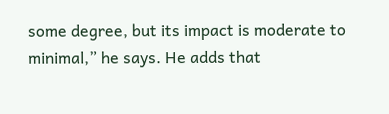some degree, but its impact is moderate to minimal,” he says. He adds that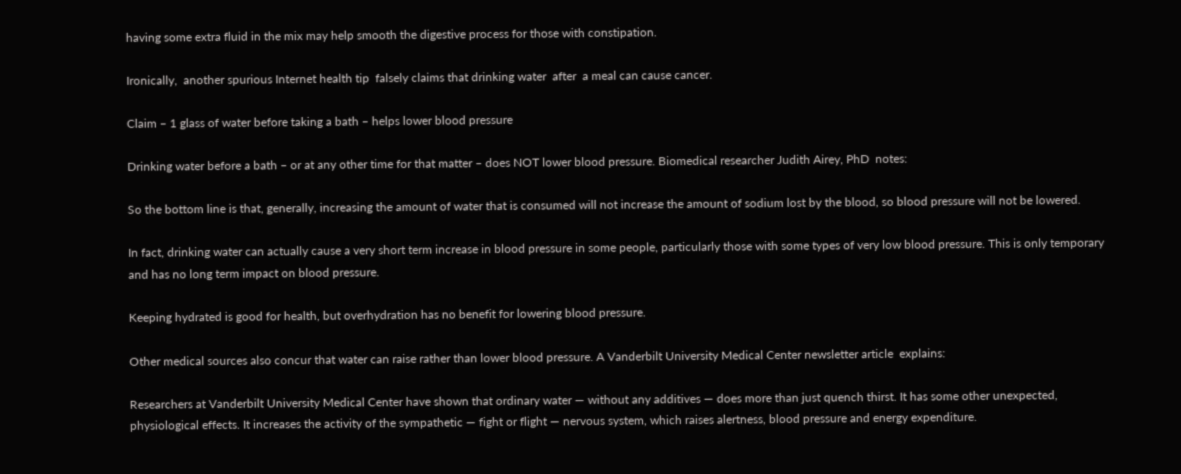having some extra fluid in the mix may help smooth the digestive process for those with constipation.

Ironically,  another spurious Internet health tip  falsely claims that drinking water  after  a meal can cause cancer.

Claim – 1 glass of water before taking a bath – helps lower blood pressure

Drinking water before a bath – or at any other time for that matter – does NOT lower blood pressure. Biomedical researcher Judith Airey, PhD  notes:

So the bottom line is that, generally, increasing the amount of water that is consumed will not increase the amount of sodium lost by the blood, so blood pressure will not be lowered.

In fact, drinking water can actually cause a very short term increase in blood pressure in some people, particularly those with some types of very low blood pressure. This is only temporary and has no long term impact on blood pressure.

Keeping hydrated is good for health, but overhydration has no benefit for lowering blood pressure.

Other medical sources also concur that water can raise rather than lower blood pressure. A Vanderbilt University Medical Center newsletter article  explains:

Researchers at Vanderbilt University Medical Center have shown that ordinary water — without any additives — does more than just quench thirst. It has some other unexpected, physiological effects. It increases the activity of the sympathetic — fight or flight — nervous system, which raises alertness, blood pressure and energy expenditure.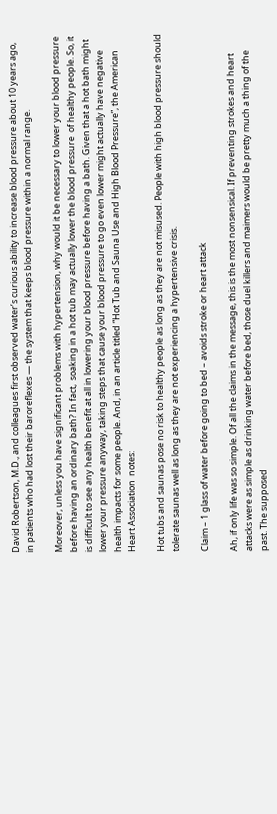David Robertson, M.D., and colleagues first observed water’s curious ability to increase blood pressure about 10 years ago, in patients who had lost their baroreflexes — the system that keeps blood pressure within a normal range.

Moreover, unless you have significant problems with hypertension, why would it be necessary to lower your blood pressure before having an ordinary bath? In fact,  soaking in a hot tub may actually lower the blood pressure  of healthy people. So, it is difficult to see any health benefit at all in lowering your blood pressure before having a bath. Given that a hot bath might lower your pressure anyway, taking steps that cause your blood pressure to go even lower might actually have negative health impacts for some people. And, in an article titled “Hot Tub and Sauna Use and High Blood Pressure”, the American Heart Association  notes:

Hot tubs and saunas pose no risk to healthy people as long as they are not misused. People with high blood pressure should tolerate saunas well as long as they are not experiencing a hypertensive crisis.

Claim – 1 glass of water before going to bed – avoids stroke or heart attack

Ah, if only life was so simple. Of all the claims in the message, this is the most nonsensical. If preventing strokes and heart attacks were as simple as drinking water before bed, those duel killers and maimers would be pretty much a thing of the past. The supposed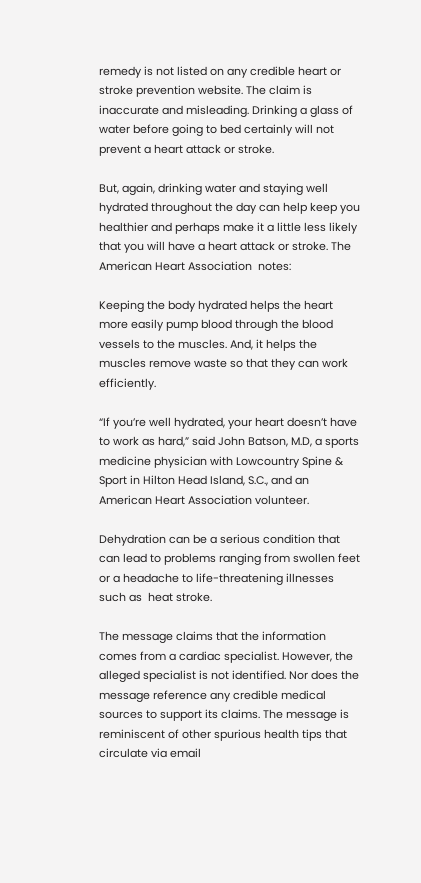remedy is not listed on any credible heart or stroke prevention website. The claim is inaccurate and misleading. Drinking a glass of water before going to bed certainly will not prevent a heart attack or stroke.

But, again, drinking water and staying well hydrated throughout the day can help keep you healthier and perhaps make it a little less likely that you will have a heart attack or stroke. The American Heart Association  notes:

Keeping the body hydrated helps the heart more easily pump blood through the blood vessels to the muscles. And, it helps the muscles remove waste so that they can work efficiently.

“If you’re well hydrated, your heart doesn’t have to work as hard,” said John Batson, M.D, a sports medicine physician with Lowcountry Spine & Sport in Hilton Head Island, S.C., and an American Heart Association volunteer.

Dehydration can be a serious condition that can lead to problems ranging from swollen feet or a headache to life-threatening illnesses such as  heat stroke.

The message claims that the information comes from a cardiac specialist. However, the alleged specialist is not identified. Nor does the message reference any credible medical sources to support its claims. The message is reminiscent of other spurious health tips that circulate via email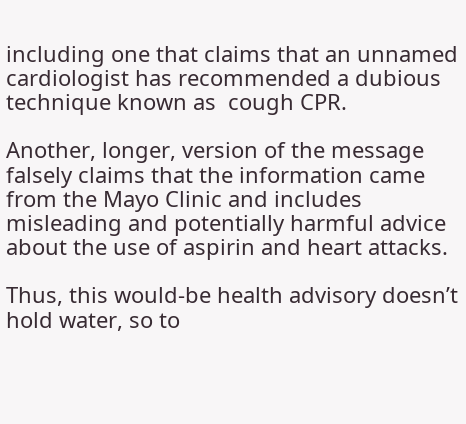including one that claims that an unnamed cardiologist has recommended a dubious technique known as  cough CPR.

Another, longer, version of the message falsely claims that the information came from the Mayo Clinic and includes  misleading and potentially harmful advice  about the use of aspirin and heart attacks.

Thus, this would-be health advisory doesn’t hold water, so to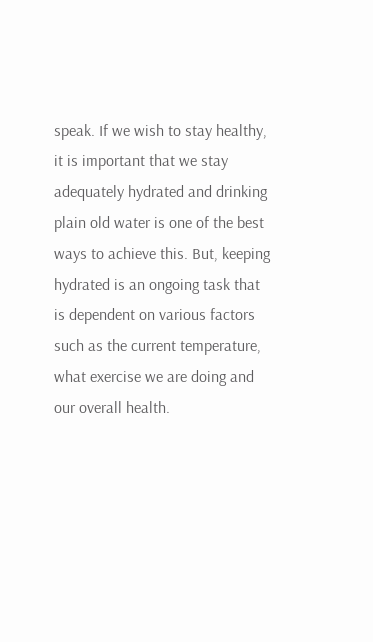speak. If we wish to stay healthy, it is important that we stay adequately hydrated and drinking plain old water is one of the best ways to achieve this. But, keeping hydrated is an ongoing task that is dependent on various factors such as the current temperature, what exercise we are doing and our overall health.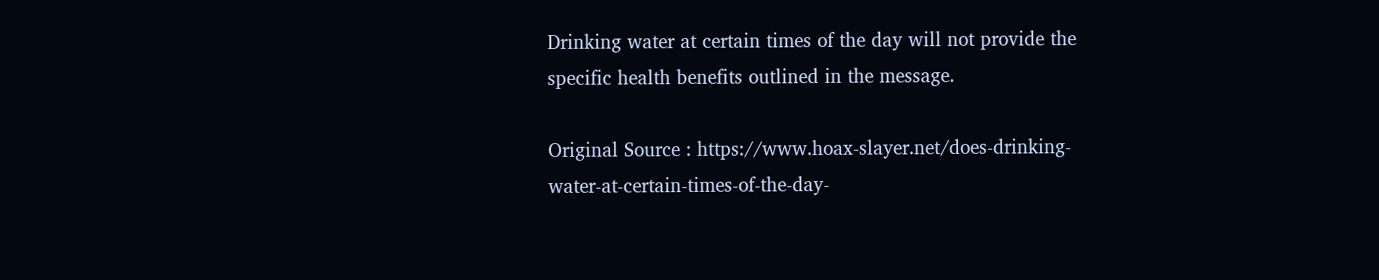Drinking water at certain times of the day will not provide the specific health benefits outlined in the message.

Original Source : https://www.hoax-slayer.net/does-drinking-water-at-certain-times-of-the-day-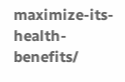maximize-its-health-benefits/